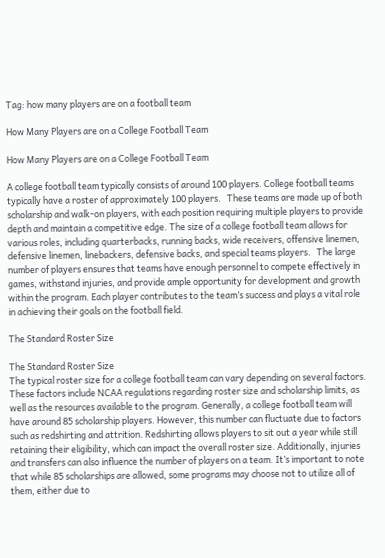Tag: how many players are on a football team

How Many Players are on a College Football Team

How Many Players are on a College Football Team

A college football team typically consists of around 100 players. College football teams typically have a roster of approximately 100 players.   These teams are made up of both scholarship and walk-on players, with each position requiring multiple players to provide depth and maintain a competitive edge. The size of a college football team allows for various roles, including quarterbacks, running backs, wide receivers, offensive linemen, defensive linemen, linebackers, defensive backs, and special teams players.   The large number of players ensures that teams have enough personnel to compete effectively in games, withstand injuries, and provide ample opportunity for development and growth within the program. Each player contributes to the team’s success and plays a vital role in achieving their goals on the football field.

The Standard Roster Size

The Standard Roster Size
The typical roster size for a college football team can vary depending on several factors. These factors include NCAA regulations regarding roster size and scholarship limits, as well as the resources available to the program. Generally, a college football team will have around 85 scholarship players. However, this number can fluctuate due to factors such as redshirting and attrition. Redshirting allows players to sit out a year while still retaining their eligibility, which can impact the overall roster size. Additionally, injuries and transfers can also influence the number of players on a team. It’s important to note that while 85 scholarships are allowed, some programs may choose not to utilize all of them, either due to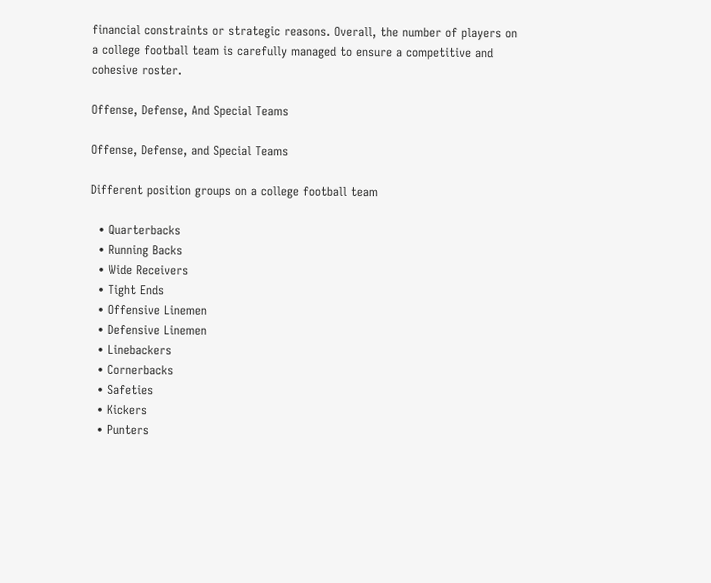financial constraints or strategic reasons. Overall, the number of players on a college football team is carefully managed to ensure a competitive and cohesive roster.

Offense, Defense, And Special Teams

Offense, Defense, and Special Teams

Different position groups on a college football team

  • Quarterbacks
  • Running Backs
  • Wide Receivers
  • Tight Ends
  • Offensive Linemen
  • Defensive Linemen
  • Linebackers
  • Cornerbacks
  • Safeties
  • Kickers
  • Punters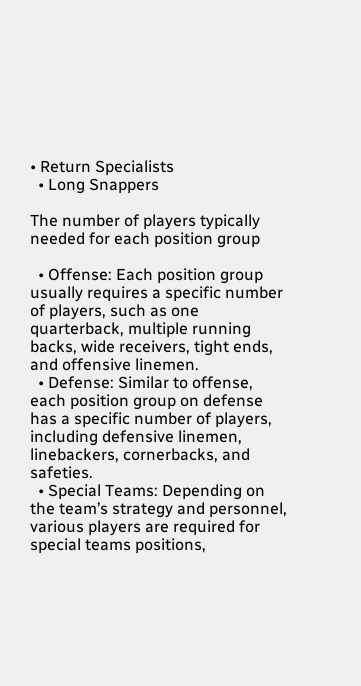• Return Specialists
  • Long Snappers

The number of players typically needed for each position group

  • Offense: Each position group usually requires a specific number of players, such as one quarterback, multiple running backs, wide receivers, tight ends, and offensive linemen.
  • Defense: Similar to offense, each position group on defense has a specific number of players, including defensive linemen, linebackers, cornerbacks, and safeties.
  • Special Teams: Depending on the team’s strategy and personnel, various players are required for special teams positions,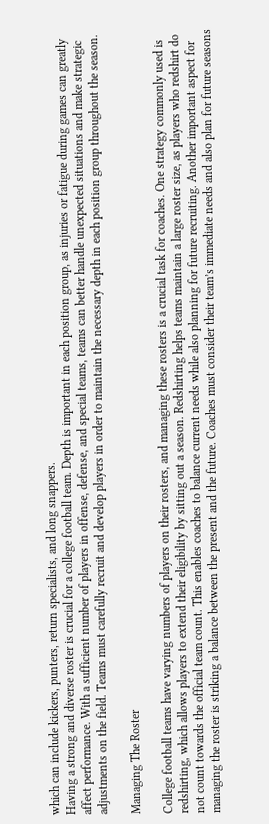which can include kickers, punters, return specialists, and long snappers.
Having a strong and diverse roster is crucial for a college football team. Depth is important in each position group, as injuries or fatigue during games can greatly affect performance. With a sufficient number of players in offense, defense, and special teams, teams can better handle unexpected situations and make strategic adjustments on the field. Teams must carefully recruit and develop players in order to maintain the necessary depth in each position group throughout the season.

Managing The Roster

College football teams have varying numbers of players on their rosters, and managing these rosters is a crucial task for coaches. One strategy commonly used is redshirting, which allows players to extend their eligibility by sitting out a season. Redshirting helps teams maintain a large roster size, as players who redshirt do not count towards the official team count. This enables coaches to balance current needs while also planning for future recruiting. Another important aspect for managing the roster is striking a balance between the present and the future. Coaches must consider their team’s immediate needs and also plan for future seasons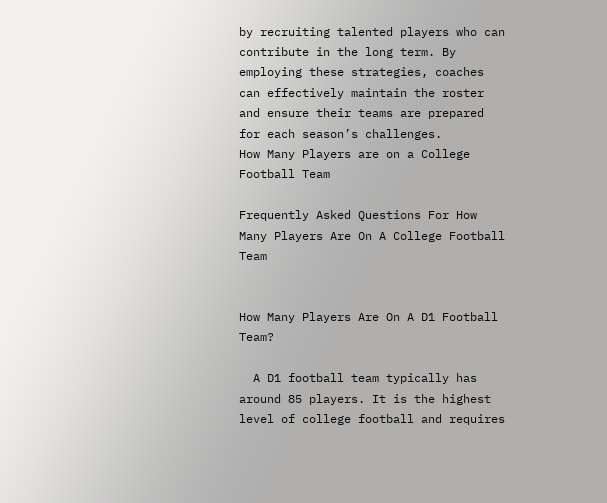by recruiting talented players who can contribute in the long term. By employing these strategies, coaches can effectively maintain the roster and ensure their teams are prepared for each season’s challenges.
How Many Players are on a College Football Team

Frequently Asked Questions For How Many Players Are On A College Football Team


How Many Players Are On A D1 Football Team?

  A D1 football team typically has around 85 players. It is the highest level of college football and requires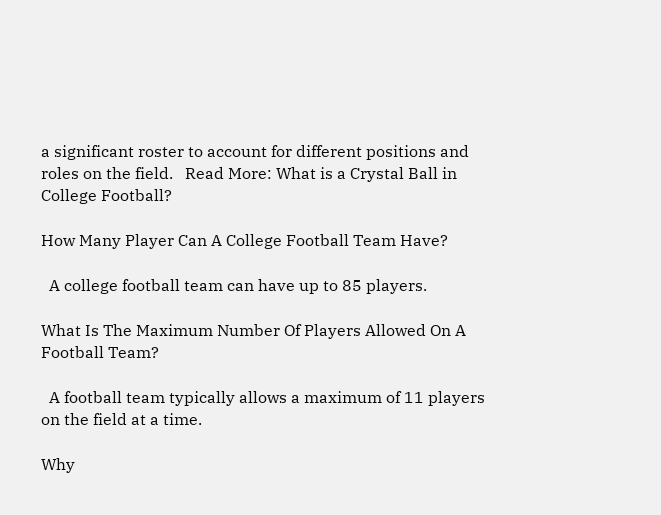a significant roster to account for different positions and roles on the field.   Read More: What is a Crystal Ball in College Football?

How Many Player Can A College Football Team Have?

  A college football team can have up to 85 players.

What Is The Maximum Number Of Players Allowed On A Football Team?

  A football team typically allows a maximum of 11 players on the field at a time.

Why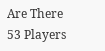Are There 53 Players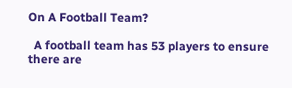On A Football Team?

  A football team has 53 players to ensure there are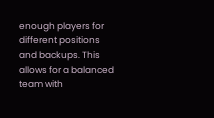enough players for different positions and backups. This allows for a balanced team with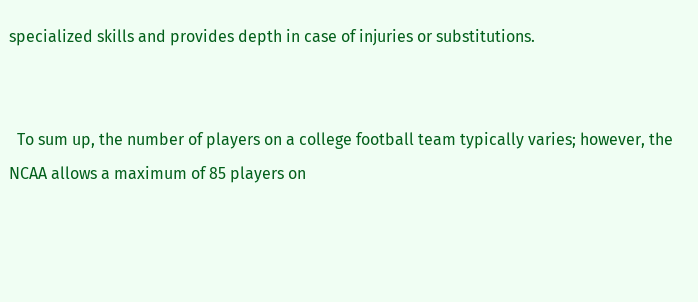specialized skills and provides depth in case of injuries or substitutions.


  To sum up, the number of players on a college football team typically varies; however, the NCAA allows a maximum of 85 players on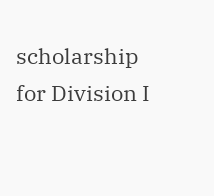scholarship for Division I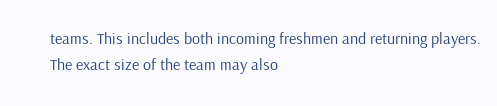teams. This includes both incoming freshmen and returning players. The exact size of the team may also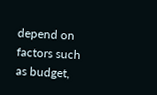depend on factors such as budget,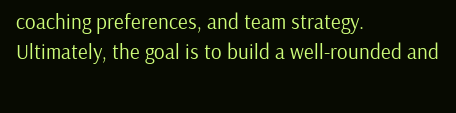coaching preferences, and team strategy.   Ultimately, the goal is to build a well-rounded and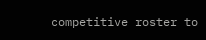competitive roster to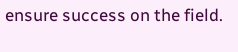ensure success on the field.